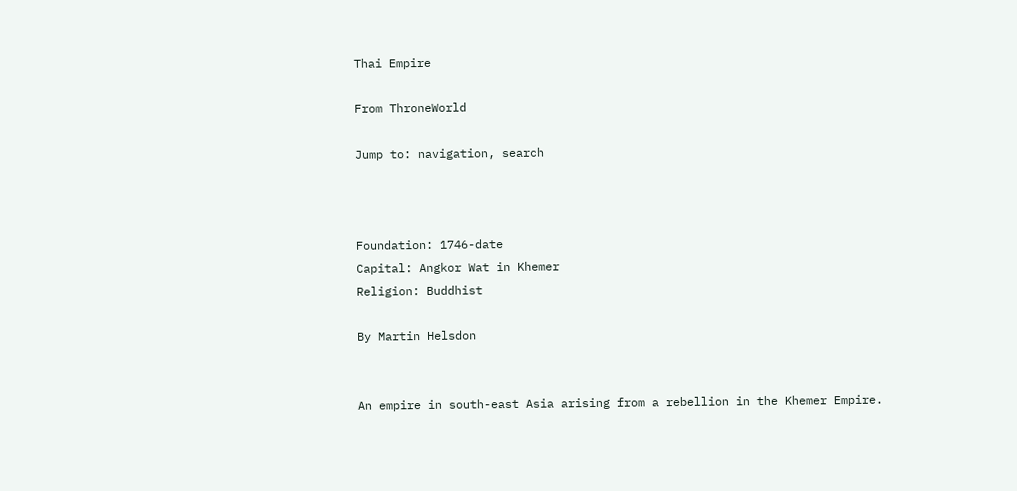Thai Empire

From ThroneWorld

Jump to: navigation, search



Foundation: 1746-date
Capital: Angkor Wat in Khemer
Religion: Buddhist

By Martin Helsdon


An empire in south-east Asia arising from a rebellion in the Khemer Empire.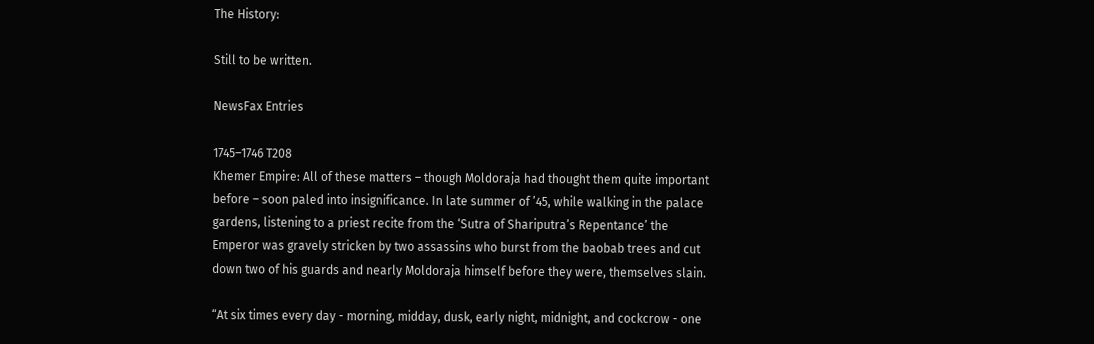The History:

Still to be written.

NewsFax Entries

1745–1746 T208
Khemer Empire: All of these matters – though Moldoraja had thought them quite important before – soon paled into insignificance. In late summer of ’45, while walking in the palace gardens, listening to a priest recite from the ‘Sutra of Shariputra’s Repentance’ the Emperor was gravely stricken by two assassins who burst from the baobab trees and cut down two of his guards and nearly Moldoraja himself before they were, themselves slain.

“At six times every day - morning, midday, dusk, early night, midnight, and cockcrow - one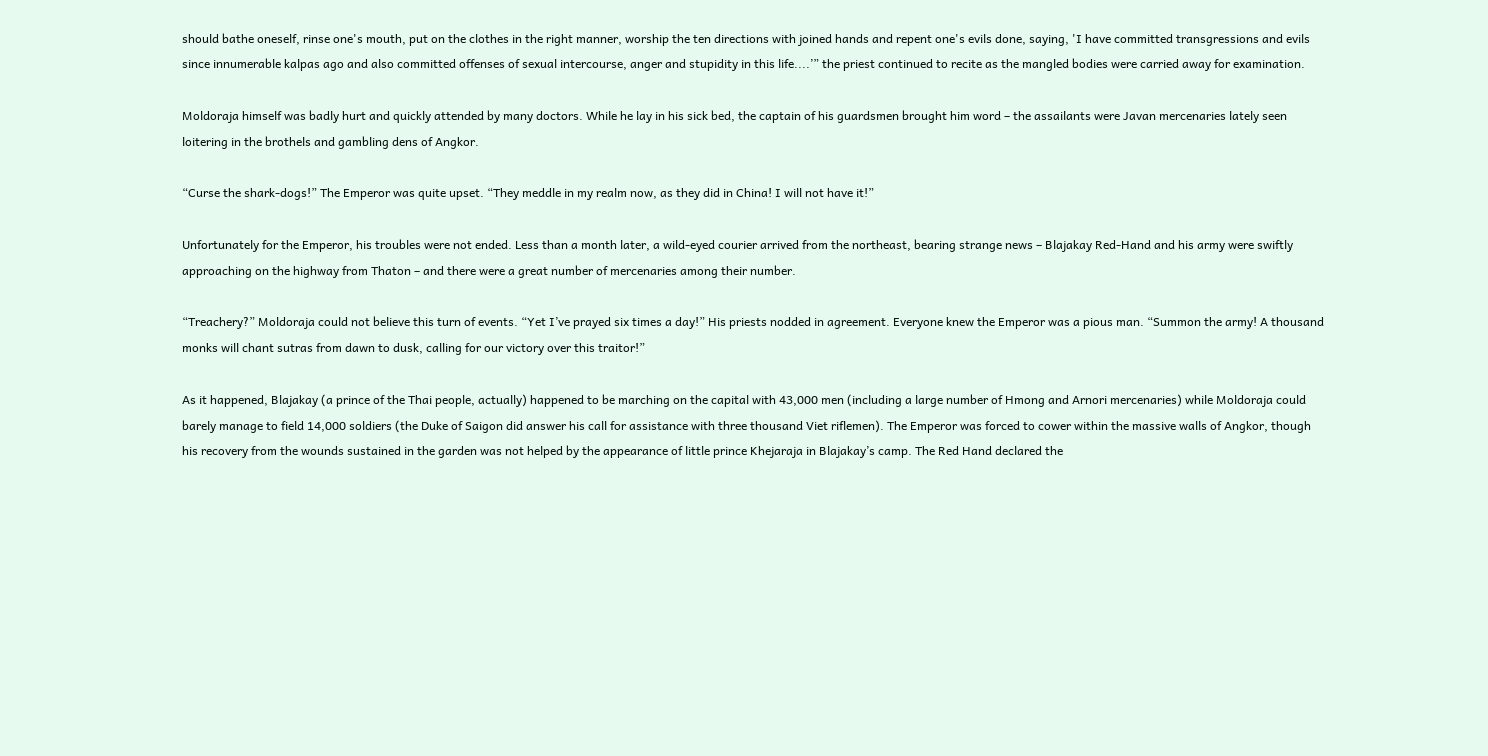should bathe oneself, rinse one's mouth, put on the clothes in the right manner, worship the ten directions with joined hands and repent one's evils done, saying, 'I have committed transgressions and evils since innumerable kalpas ago and also committed offenses of sexual intercourse, anger and stupidity in this life....’” the priest continued to recite as the mangled bodies were carried away for examination.

Moldoraja himself was badly hurt and quickly attended by many doctors. While he lay in his sick bed, the captain of his guardsmen brought him word – the assailants were Javan mercenaries lately seen loitering in the brothels and gambling dens of Angkor.

“Curse the shark-dogs!” The Emperor was quite upset. “They meddle in my realm now, as they did in China! I will not have it!”

Unfortunately for the Emperor, his troubles were not ended. Less than a month later, a wild-eyed courier arrived from the northeast, bearing strange news – Blajakay Red-Hand and his army were swiftly approaching on the highway from Thaton – and there were a great number of mercenaries among their number.

“Treachery?” Moldoraja could not believe this turn of events. “Yet I’ve prayed six times a day!” His priests nodded in agreement. Everyone knew the Emperor was a pious man. “Summon the army! A thousand monks will chant sutras from dawn to dusk, calling for our victory over this traitor!”

As it happened, Blajakay (a prince of the Thai people, actually) happened to be marching on the capital with 43,000 men (including a large number of Hmong and Arnori mercenaries) while Moldoraja could barely manage to field 14,000 soldiers (the Duke of Saigon did answer his call for assistance with three thousand Viet riflemen). The Emperor was forced to cower within the massive walls of Angkor, though his recovery from the wounds sustained in the garden was not helped by the appearance of little prince Khejaraja in Blajakay’s camp. The Red Hand declared the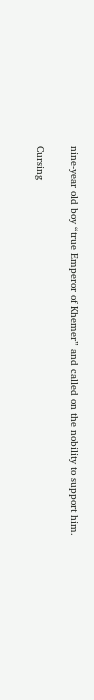nine-year old boy “true Emperor of Khemer” and called on the nobility to support him.

Cursing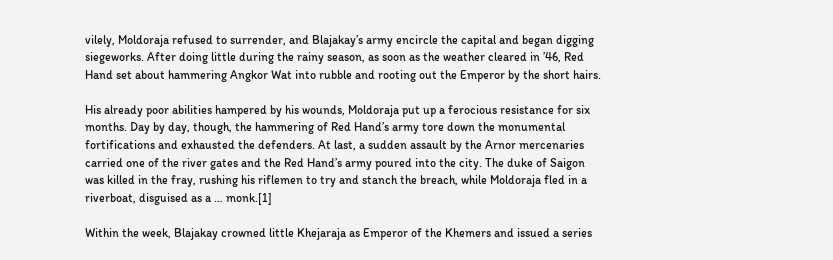vilely, Moldoraja refused to surrender, and Blajakay’s army encircle the capital and began digging siegeworks. After doing little during the rainy season, as soon as the weather cleared in ’46, Red Hand set about hammering Angkor Wat into rubble and rooting out the Emperor by the short hairs.

His already poor abilities hampered by his wounds, Moldoraja put up a ferocious resistance for six months. Day by day, though, the hammering of Red Hand’s army tore down the monumental fortifications and exhausted the defenders. At last, a sudden assault by the Arnor mercenaries carried one of the river gates and the Red Hand’s army poured into the city. The duke of Saigon was killed in the fray, rushing his riflemen to try and stanch the breach, while Moldoraja fled in a riverboat, disguised as a … monk.[1]

Within the week, Blajakay crowned little Khejaraja as Emperor of the Khemers and issued a series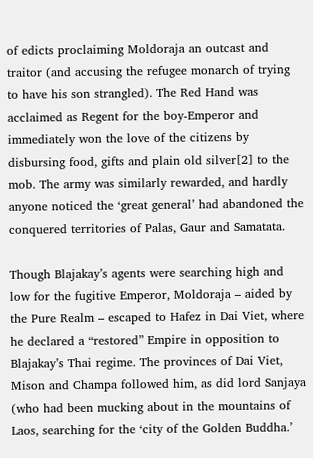of edicts proclaiming Moldoraja an outcast and traitor (and accusing the refugee monarch of trying to have his son strangled). The Red Hand was acclaimed as Regent for the boy-Emperor and immediately won the love of the citizens by disbursing food, gifts and plain old silver[2] to the mob. The army was similarly rewarded, and hardly anyone noticed the ‘great general’ had abandoned the conquered territories of Palas, Gaur and Samatata.

Though Blajakay’s agents were searching high and low for the fugitive Emperor, Moldoraja – aided by the Pure Realm – escaped to Hafez in Dai Viet, where he declared a “restored” Empire in opposition to Blajakay’s Thai regime. The provinces of Dai Viet, Mison and Champa followed him, as did lord Sanjaya (who had been mucking about in the mountains of Laos, searching for the ‘city of the Golden Buddha.’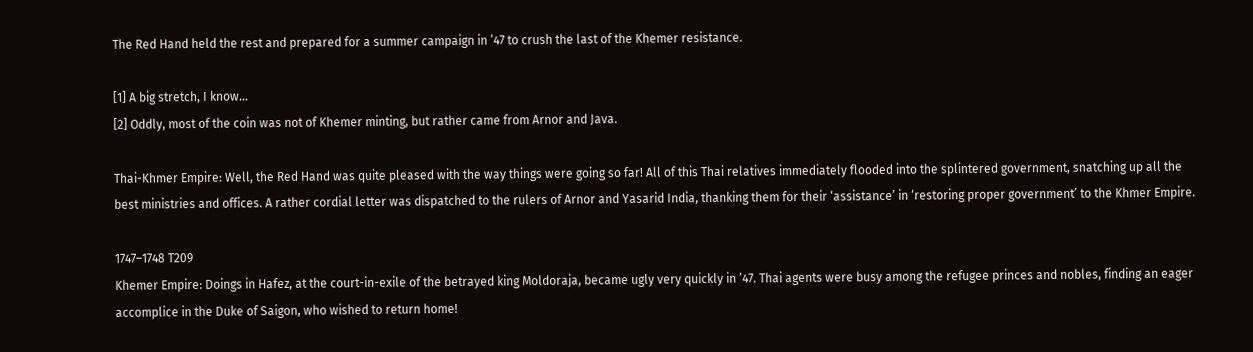The Red Hand held the rest and prepared for a summer campaign in ’47 to crush the last of the Khemer resistance.

[1] A big stretch, I know…
[2] Oddly, most of the coin was not of Khemer minting, but rather came from Arnor and Java.

Thai-Khmer Empire: Well, the Red Hand was quite pleased with the way things were going so far! All of this Thai relatives immediately flooded into the splintered government, snatching up all the best ministries and offices. A rather cordial letter was dispatched to the rulers of Arnor and Yasarid India, thanking them for their ‘assistance’ in ‘restoring proper government’ to the Khmer Empire.

1747–1748 T209
Khemer Empire: Doings in Hafez, at the court-in-exile of the betrayed king Moldoraja, became ugly very quickly in ’47. Thai agents were busy among the refugee princes and nobles, finding an eager accomplice in the Duke of Saigon, who wished to return home!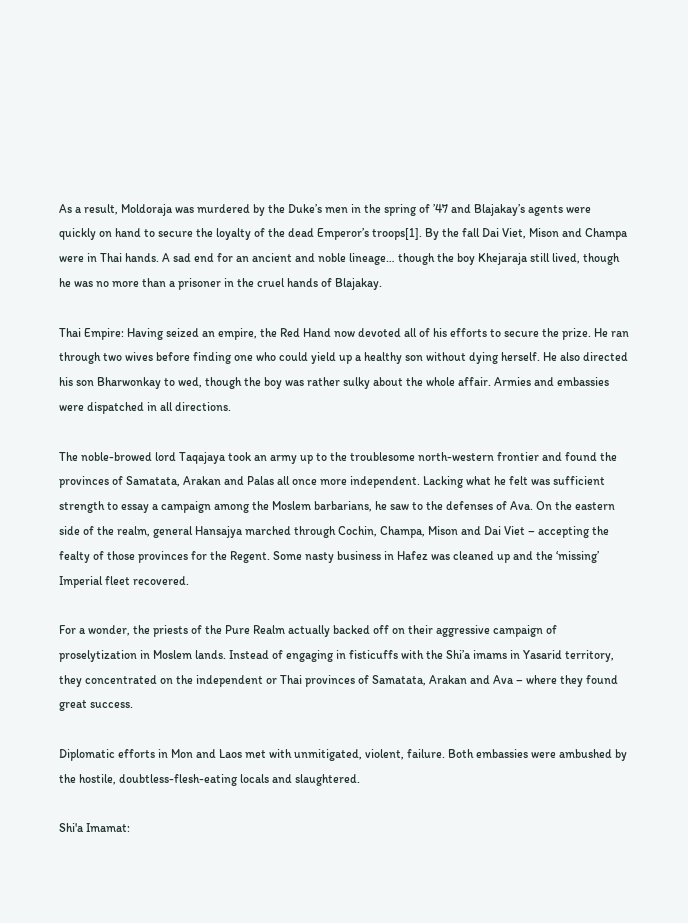As a result, Moldoraja was murdered by the Duke’s men in the spring of ’47 and Blajakay’s agents were quickly on hand to secure the loyalty of the dead Emperor’s troops[1]. By the fall Dai Viet, Mison and Champa were in Thai hands. A sad end for an ancient and noble lineage… though the boy Khejaraja still lived, though he was no more than a prisoner in the cruel hands of Blajakay.

Thai Empire: Having seized an empire, the Red Hand now devoted all of his efforts to secure the prize. He ran through two wives before finding one who could yield up a healthy son without dying herself. He also directed his son Bharwonkay to wed, though the boy was rather sulky about the whole affair. Armies and embassies were dispatched in all directions.

The noble-browed lord Taqajaya took an army up to the troublesome north-western frontier and found the provinces of Samatata, Arakan and Palas all once more independent. Lacking what he felt was sufficient strength to essay a campaign among the Moslem barbarians, he saw to the defenses of Ava. On the eastern side of the realm, general Hansajya marched through Cochin, Champa, Mison and Dai Viet – accepting the fealty of those provinces for the Regent. Some nasty business in Hafez was cleaned up and the ‘missing’ Imperial fleet recovered.

For a wonder, the priests of the Pure Realm actually backed off on their aggressive campaign of proselytization in Moslem lands. Instead of engaging in fisticuffs with the Shi’a imams in Yasarid territory, they concentrated on the independent or Thai provinces of Samatata, Arakan and Ava – where they found great success.

Diplomatic efforts in Mon and Laos met with unmitigated, violent, failure. Both embassies were ambushed by the hostile, doubtless-flesh-eating locals and slaughtered.

Shi'a Imamat: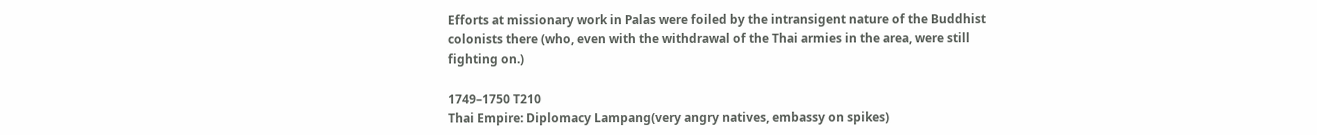Efforts at missionary work in Palas were foiled by the intransigent nature of the Buddhist colonists there (who, even with the withdrawal of the Thai armies in the area, were still fighting on.)

1749–1750 T210
Thai Empire: Diplomacy Lampang(very angry natives, embassy on spikes)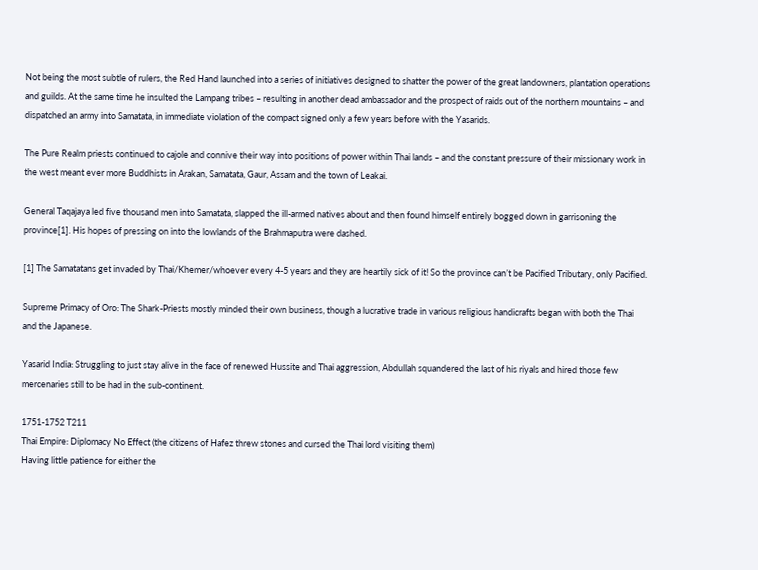Not being the most subtle of rulers, the Red Hand launched into a series of initiatives designed to shatter the power of the great landowners, plantation operations and guilds. At the same time he insulted the Lampang tribes – resulting in another dead ambassador and the prospect of raids out of the northern mountains – and dispatched an army into Samatata, in immediate violation of the compact signed only a few years before with the Yasarids.

The Pure Realm priests continued to cajole and connive their way into positions of power within Thai lands – and the constant pressure of their missionary work in the west meant ever more Buddhists in Arakan, Samatata, Gaur, Assam and the town of Leakai.

General Taqajaya led five thousand men into Samatata, slapped the ill-armed natives about and then found himself entirely bogged down in garrisoning the province[1]. His hopes of pressing on into the lowlands of the Brahmaputra were dashed.

[1] The Samatatans get invaded by Thai/Khemer/whoever every 4-5 years and they are heartily sick of it! So the province can’t be Pacified Tributary, only Pacified.

Supreme Primacy of Oro: The Shark-Priests mostly minded their own business, though a lucrative trade in various religious handicrafts began with both the Thai and the Japanese.

Yasarid India: Struggling to just stay alive in the face of renewed Hussite and Thai aggression, Abdullah squandered the last of his riyals and hired those few mercenaries still to be had in the sub-continent.

1751-1752 T211
Thai Empire: Diplomacy No Effect (the citizens of Hafez threw stones and cursed the Thai lord visiting them)
Having little patience for either the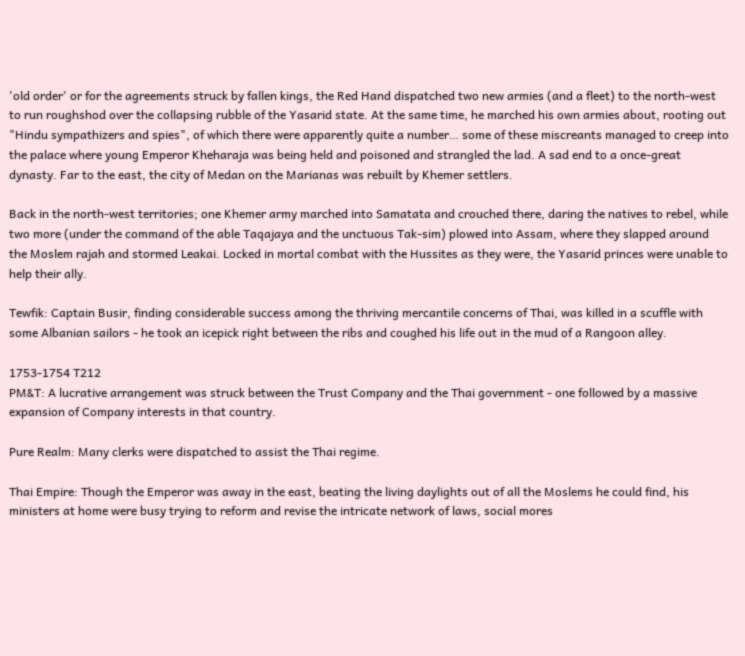'old order' or for the agreements struck by fallen kings, the Red Hand dispatched two new armies (and a fleet) to the north-west to run roughshod over the collapsing rubble of the Yasarid state. At the same time, he marched his own armies about, rooting out "Hindu sympathizers and spies", of which there were apparently quite a number… some of these miscreants managed to creep into the palace where young Emperor Kheharaja was being held and poisoned and strangled the lad. A sad end to a once-great dynasty. Far to the east, the city of Medan on the Marianas was rebuilt by Khemer settlers.

Back in the north-west territories; one Khemer army marched into Samatata and crouched there, daring the natives to rebel, while two more (under the command of the able Taqajaya and the unctuous Tak-sim) plowed into Assam, where they slapped around the Moslem rajah and stormed Leakai. Locked in mortal combat with the Hussites as they were, the Yasarid princes were unable to help their ally.

Tewfik: Captain Busir, finding considerable success among the thriving mercantile concerns of Thai, was killed in a scuffle with some Albanian sailors - he took an icepick right between the ribs and coughed his life out in the mud of a Rangoon alley.

1753-1754 T212
PM&T: A lucrative arrangement was struck between the Trust Company and the Thai government - one followed by a massive expansion of Company interests in that country.

Pure Realm: Many clerks were dispatched to assist the Thai regime.

Thai Empire: Though the Emperor was away in the east, beating the living daylights out of all the Moslems he could find, his ministers at home were busy trying to reform and revise the intricate network of laws, social mores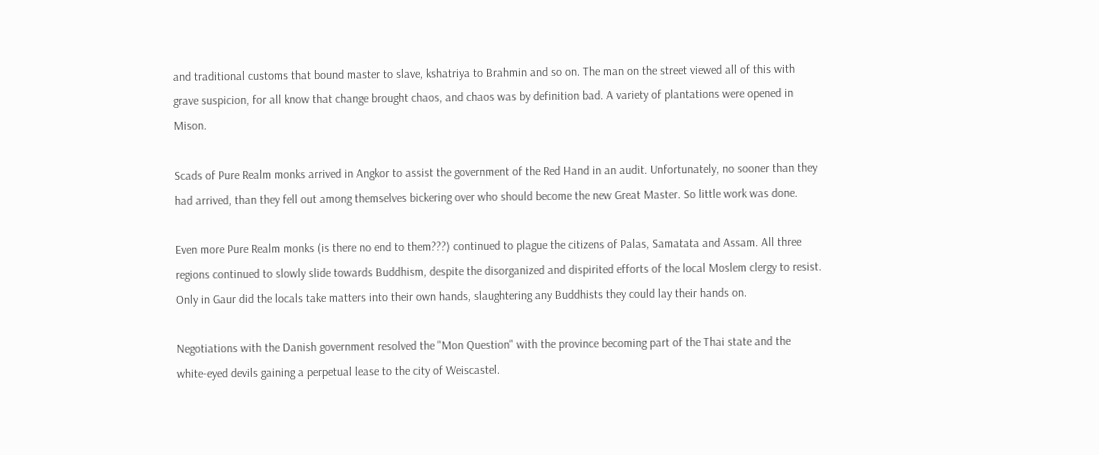and traditional customs that bound master to slave, kshatriya to Brahmin and so on. The man on the street viewed all of this with grave suspicion, for all know that change brought chaos, and chaos was by definition bad. A variety of plantations were opened in Mison.

Scads of Pure Realm monks arrived in Angkor to assist the government of the Red Hand in an audit. Unfortunately, no sooner than they had arrived, than they fell out among themselves bickering over who should become the new Great Master. So little work was done.

Even more Pure Realm monks (is there no end to them???) continued to plague the citizens of Palas, Samatata and Assam. All three regions continued to slowly slide towards Buddhism, despite the disorganized and dispirited efforts of the local Moslem clergy to resist. Only in Gaur did the locals take matters into their own hands, slaughtering any Buddhists they could lay their hands on.

Negotiations with the Danish government resolved the "Mon Question" with the province becoming part of the Thai state and the white-eyed devils gaining a perpetual lease to the city of Weiscastel.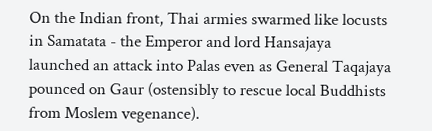On the Indian front, Thai armies swarmed like locusts in Samatata - the Emperor and lord Hansajaya launched an attack into Palas even as General Taqajaya pounced on Gaur (ostensibly to rescue local Buddhists from Moslem vegenance).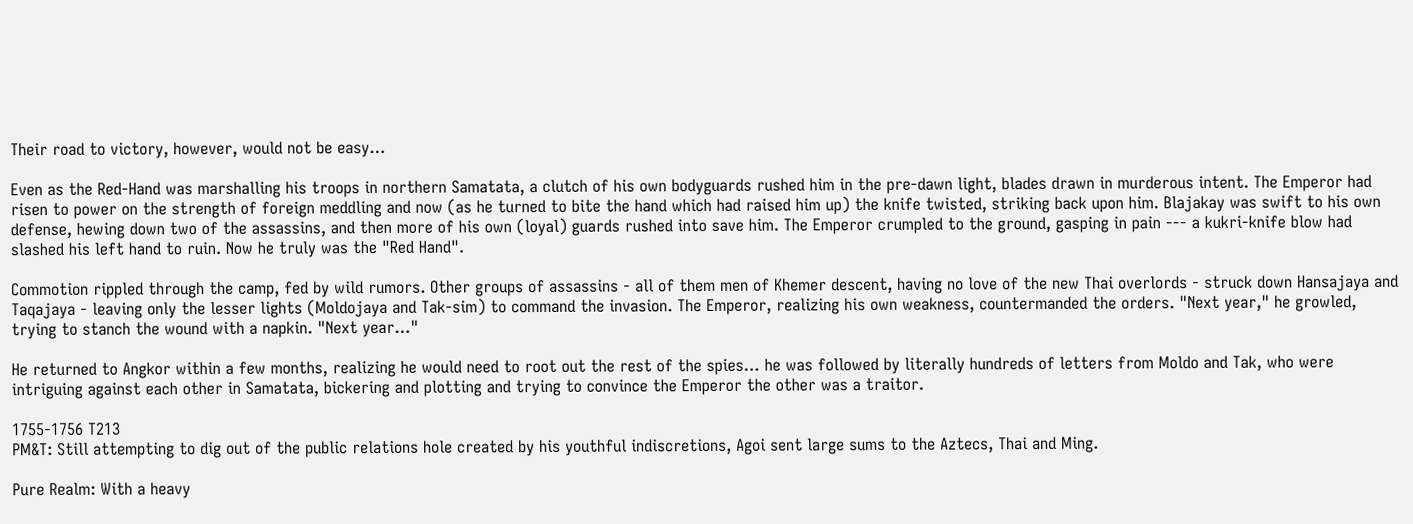Their road to victory, however, would not be easy…

Even as the Red-Hand was marshalling his troops in northern Samatata, a clutch of his own bodyguards rushed him in the pre-dawn light, blades drawn in murderous intent. The Emperor had risen to power on the strength of foreign meddling and now (as he turned to bite the hand which had raised him up) the knife twisted, striking back upon him. Blajakay was swift to his own defense, hewing down two of the assassins, and then more of his own (loyal) guards rushed into save him. The Emperor crumpled to the ground, gasping in pain --- a kukri-knife blow had slashed his left hand to ruin. Now he truly was the "Red Hand".

Commotion rippled through the camp, fed by wild rumors. Other groups of assassins - all of them men of Khemer descent, having no love of the new Thai overlords - struck down Hansajaya and Taqajaya - leaving only the lesser lights (Moldojaya and Tak-sim) to command the invasion. The Emperor, realizing his own weakness, countermanded the orders. "Next year," he growled, trying to stanch the wound with a napkin. "Next year…"

He returned to Angkor within a few months, realizing he would need to root out the rest of the spies… he was followed by literally hundreds of letters from Moldo and Tak, who were intriguing against each other in Samatata, bickering and plotting and trying to convince the Emperor the other was a traitor.

1755-1756 T213
PM&T: Still attempting to dig out of the public relations hole created by his youthful indiscretions, Agoi sent large sums to the Aztecs, Thai and Ming.

Pure Realm: With a heavy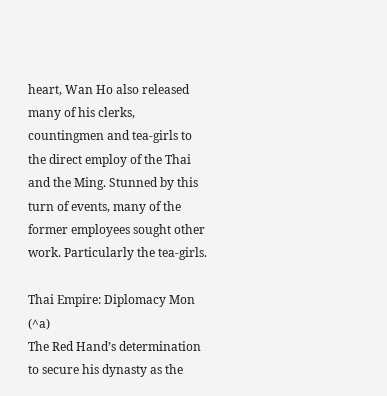heart, Wan Ho also released many of his clerks, countingmen and tea-girls to the direct employ of the Thai and the Ming. Stunned by this turn of events, many of the former employees sought other work. Particularly the tea-girls.

Thai Empire: Diplomacy Mon (^a)
The Red Hand’s determination to secure his dynasty as the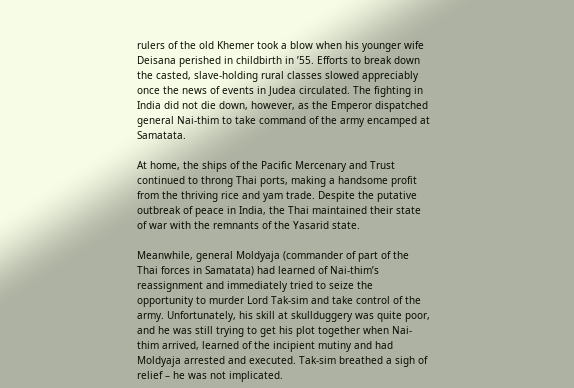rulers of the old Khemer took a blow when his younger wife Deisana perished in childbirth in ’55. Efforts to break down the casted, slave-holding rural classes slowed appreciably once the news of events in Judea circulated. The fighting in India did not die down, however, as the Emperor dispatched general Nai-thim to take command of the army encamped at Samatata.

At home, the ships of the Pacific Mercenary and Trust continued to throng Thai ports, making a handsome profit from the thriving rice and yam trade. Despite the putative outbreak of peace in India, the Thai maintained their state of war with the remnants of the Yasarid state.

Meanwhile, general Moldyaja (commander of part of the Thai forces in Samatata) had learned of Nai-thim’s reassignment and immediately tried to seize the opportunity to murder Lord Tak-sim and take control of the army. Unfortunately, his skill at skullduggery was quite poor, and he was still trying to get his plot together when Nai-thim arrived, learned of the incipient mutiny and had Moldyaja arrested and executed. Tak-sim breathed a sigh of relief – he was not implicated.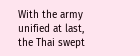With the army unified at last, the Thai swept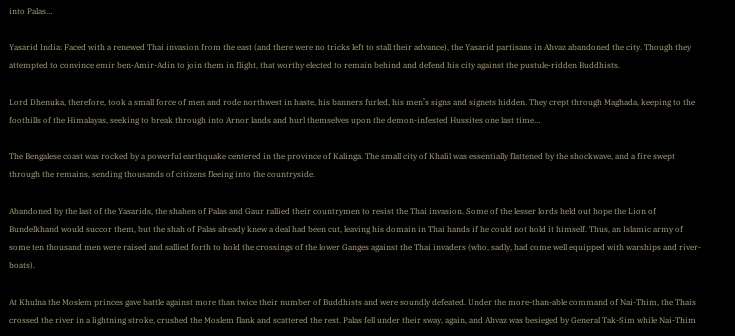into Palas…

Yasarid India: Faced with a renewed Thai invasion from the east (and there were no tricks left to stall their advance), the Yasarid partisans in Ahvaz abandoned the city. Though they attempted to convince emir ben-Amir-Adin to join them in flight, that worthy elected to remain behind and defend his city against the pustule-ridden Buddhists.

Lord Dhenuka, therefore, took a small force of men and rode northwest in haste, his banners furled, his men’s signs and signets hidden. They crept through Maghada, keeping to the foothills of the Himalayas, seeking to break through into Arnor lands and hurl themselves upon the demon-infested Hussites one last time…

The Bengalese coast was rocked by a powerful earthquake centered in the province of Kalinga. The small city of Khalil was essentially flattened by the shockwave, and a fire swept through the remains, sending thousands of citizens fleeing into the countryside.

Abandoned by the last of the Yasarids, the shahen of Palas and Gaur rallied their countrymen to resist the Thai invasion. Some of the lesser lords held out hope the Lion of Bundelkhand would succor them, but the shah of Palas already knew a deal had been cut, leaving his domain in Thai hands if he could not hold it himself. Thus, an Islamic army of some ten thousand men were raised and sallied forth to hold the crossings of the lower Ganges against the Thai invaders (who, sadly, had come well equipped with warships and river-boats).

At Khulna the Moslem princes gave battle against more than twice their number of Buddhists and were soundly defeated. Under the more-than-able command of Nai-Thim, the Thais crossed the river in a lightning stroke, crushed the Moslem flank and scattered the rest. Palas fell under their sway, again, and Ahvaz was besieged by General Tak-Sim while Nai-Thim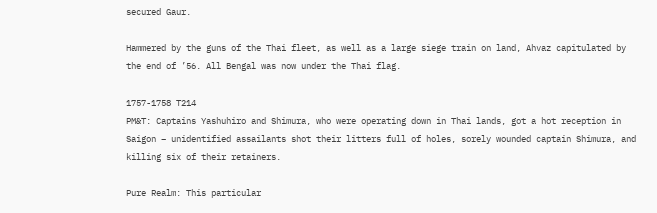secured Gaur.

Hammered by the guns of the Thai fleet, as well as a large siege train on land, Ahvaz capitulated by the end of ’56. All Bengal was now under the Thai flag.

1757-1758 T214
PM&T: Captains Yashuhiro and Shimura, who were operating down in Thai lands, got a hot reception in Saigon – unidentified assailants shot their litters full of holes, sorely wounded captain Shimura, and killing six of their retainers.

Pure Realm: This particular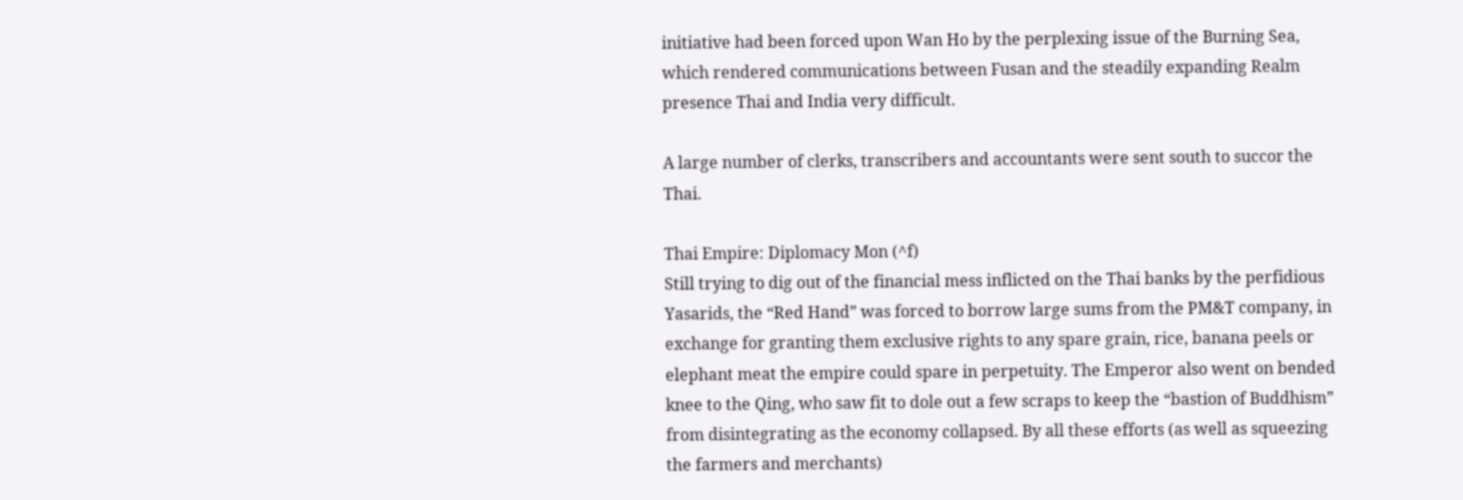initiative had been forced upon Wan Ho by the perplexing issue of the Burning Sea, which rendered communications between Fusan and the steadily expanding Realm presence Thai and India very difficult.

A large number of clerks, transcribers and accountants were sent south to succor the Thai.

Thai Empire: Diplomacy Mon (^f)
Still trying to dig out of the financial mess inflicted on the Thai banks by the perfidious Yasarids, the “Red Hand” was forced to borrow large sums from the PM&T company, in exchange for granting them exclusive rights to any spare grain, rice, banana peels or elephant meat the empire could spare in perpetuity. The Emperor also went on bended knee to the Qing, who saw fit to dole out a few scraps to keep the “bastion of Buddhism” from disintegrating as the economy collapsed. By all these efforts (as well as squeezing the farmers and merchants)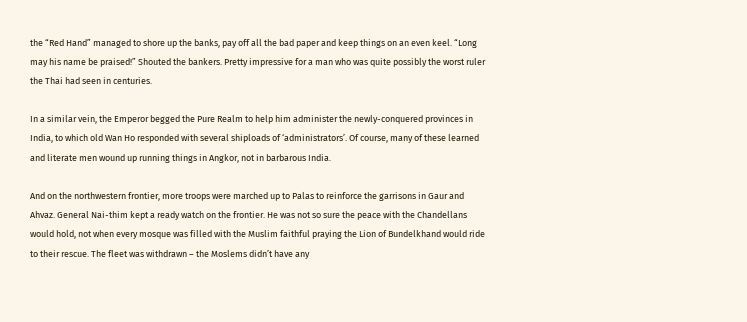the “Red Hand” managed to shore up the banks, pay off all the bad paper and keep things on an even keel. “Long may his name be praised!” Shouted the bankers. Pretty impressive for a man who was quite possibly the worst ruler the Thai had seen in centuries.

In a similar vein, the Emperor begged the Pure Realm to help him administer the newly-conquered provinces in India, to which old Wan Ho responded with several shiploads of ‘administrators’. Of course, many of these learned and literate men wound up running things in Angkor, not in barbarous India.

And on the northwestern frontier, more troops were marched up to Palas to reinforce the garrisons in Gaur and Ahvaz. General Nai-thim kept a ready watch on the frontier. He was not so sure the peace with the Chandellans would hold, not when every mosque was filled with the Muslim faithful praying the Lion of Bundelkhand would ride to their rescue. The fleet was withdrawn – the Moslems didn’t have any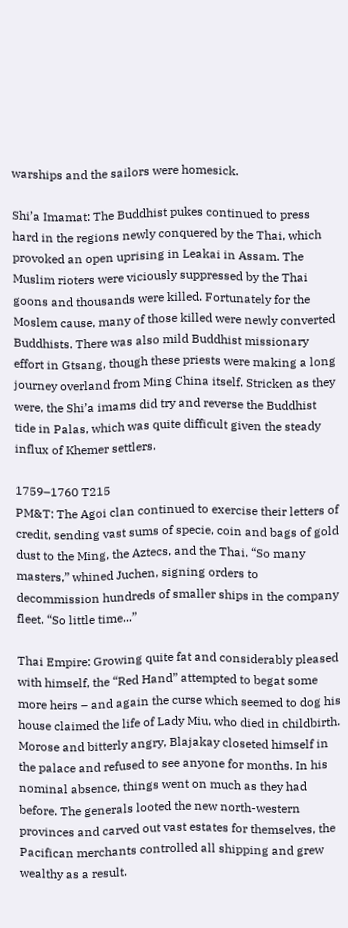warships and the sailors were homesick.

Shi’a Imamat: The Buddhist pukes continued to press hard in the regions newly conquered by the Thai, which provoked an open uprising in Leakai in Assam. The Muslim rioters were viciously suppressed by the Thai goons and thousands were killed. Fortunately for the Moslem cause, many of those killed were newly converted Buddhists. There was also mild Buddhist missionary effort in Gtsang, though these priests were making a long journey overland from Ming China itself. Stricken as they were, the Shi’a imams did try and reverse the Buddhist tide in Palas, which was quite difficult given the steady influx of Khemer settlers.

1759–1760 T215
PM&T: The Agoi clan continued to exercise their letters of credit, sending vast sums of specie, coin and bags of gold dust to the Ming, the Aztecs, and the Thai. “So many masters,” whined Juchen, signing orders to decommission hundreds of smaller ships in the company fleet. “So little time...”

Thai Empire: Growing quite fat and considerably pleased with himself, the “Red Hand” attempted to begat some more heirs – and again the curse which seemed to dog his house claimed the life of Lady Miu, who died in childbirth. Morose and bitterly angry, Blajakay closeted himself in the palace and refused to see anyone for months. In his nominal absence, things went on much as they had before. The generals looted the new north-western provinces and carved out vast estates for themselves, the Pacifican merchants controlled all shipping and grew wealthy as a result.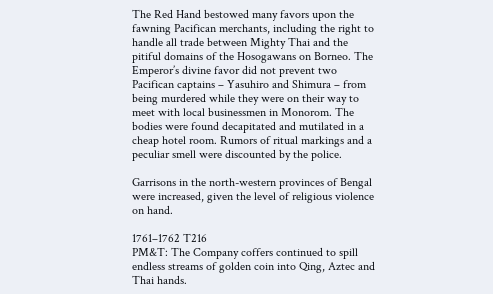The Red Hand bestowed many favors upon the fawning Pacifican merchants, including the right to handle all trade between Mighty Thai and the pitiful domains of the Hosogawans on Borneo. The Emperor’s divine favor did not prevent two Pacifican captains – Yasuhiro and Shimura – from being murdered while they were on their way to meet with local businessmen in Monorom. The bodies were found decapitated and mutilated in a cheap hotel room. Rumors of ritual markings and a peculiar smell were discounted by the police.

Garrisons in the north-western provinces of Bengal were increased, given the level of religious violence on hand.

1761–1762 T216
PM&T: The Company coffers continued to spill endless streams of golden coin into Qing, Aztec and Thai hands.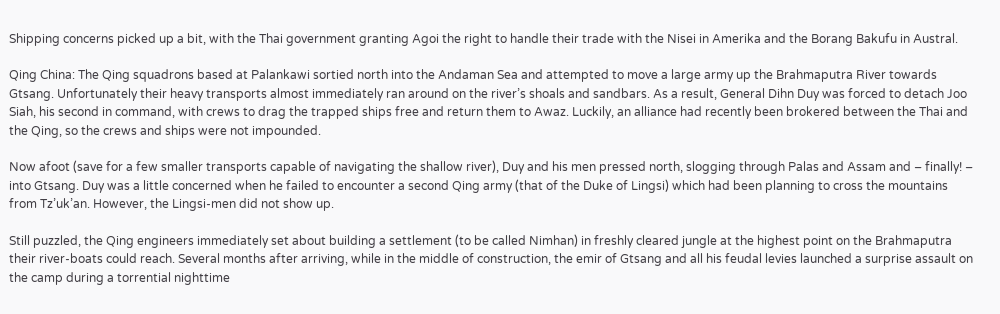Shipping concerns picked up a bit, with the Thai government granting Agoi the right to handle their trade with the Nisei in Amerika and the Borang Bakufu in Austral.

Qing China: The Qing squadrons based at Palankawi sortied north into the Andaman Sea and attempted to move a large army up the Brahmaputra River towards Gtsang. Unfortunately their heavy transports almost immediately ran around on the river’s shoals and sandbars. As a result, General Dihn Duy was forced to detach Joo Siah, his second in command, with crews to drag the trapped ships free and return them to Awaz. Luckily, an alliance had recently been brokered between the Thai and the Qing, so the crews and ships were not impounded.

Now afoot (save for a few smaller transports capable of navigating the shallow river), Duy and his men pressed north, slogging through Palas and Assam and – finally! – into Gtsang. Duy was a little concerned when he failed to encounter a second Qing army (that of the Duke of Lingsi) which had been planning to cross the mountains from Tz’uk’an. However, the Lingsi-men did not show up.

Still puzzled, the Qing engineers immediately set about building a settlement (to be called Nimhan) in freshly cleared jungle at the highest point on the Brahmaputra their river-boats could reach. Several months after arriving, while in the middle of construction, the emir of Gtsang and all his feudal levies launched a surprise assault on the camp during a torrential nighttime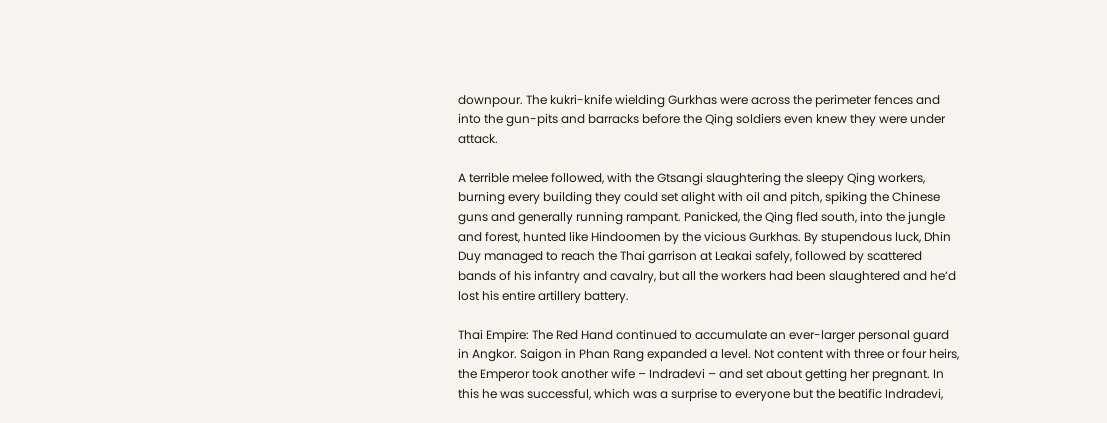downpour. The kukri-knife wielding Gurkhas were across the perimeter fences and into the gun-pits and barracks before the Qing soldiers even knew they were under attack.

A terrible melee followed, with the Gtsangi slaughtering the sleepy Qing workers, burning every building they could set alight with oil and pitch, spiking the Chinese guns and generally running rampant. Panicked, the Qing fled south, into the jungle and forest, hunted like Hindoomen by the vicious Gurkhas. By stupendous luck, Dhin Duy managed to reach the Thai garrison at Leakai safely, followed by scattered bands of his infantry and cavalry, but all the workers had been slaughtered and he’d lost his entire artillery battery.

Thai Empire: The Red Hand continued to accumulate an ever-larger personal guard in Angkor. Saigon in Phan Rang expanded a level. Not content with three or four heirs, the Emperor took another wife – Indradevi – and set about getting her pregnant. In this he was successful, which was a surprise to everyone but the beatific Indradevi,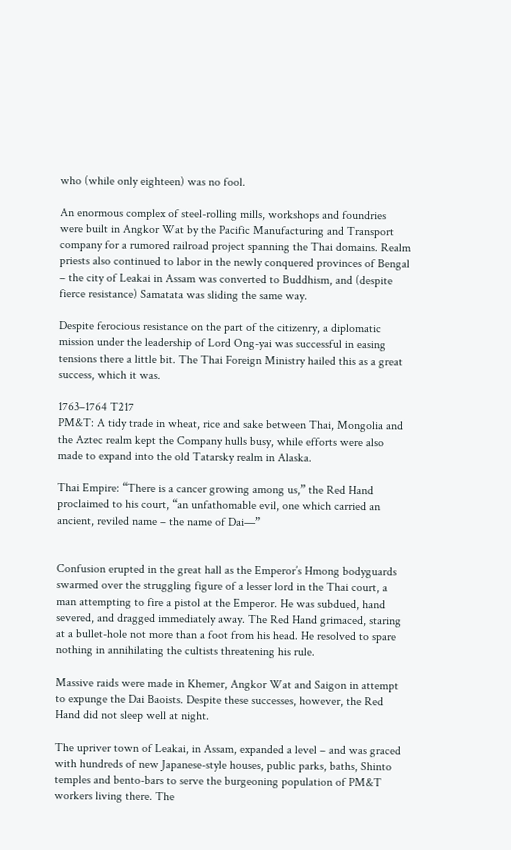who (while only eighteen) was no fool.

An enormous complex of steel-rolling mills, workshops and foundries were built in Angkor Wat by the Pacific Manufacturing and Transport company for a rumored railroad project spanning the Thai domains. Realm priests also continued to labor in the newly conquered provinces of Bengal – the city of Leakai in Assam was converted to Buddhism, and (despite fierce resistance) Samatata was sliding the same way.

Despite ferocious resistance on the part of the citizenry, a diplomatic mission under the leadership of Lord Ong-yai was successful in easing tensions there a little bit. The Thai Foreign Ministry hailed this as a great success, which it was.

1763–1764 T217
PM&T: A tidy trade in wheat, rice and sake between Thai, Mongolia and the Aztec realm kept the Company hulls busy, while efforts were also made to expand into the old Tatarsky realm in Alaska.

Thai Empire: “There is a cancer growing among us,” the Red Hand proclaimed to his court, “an unfathomable evil, one which carried an ancient, reviled name – the name of Dai—”


Confusion erupted in the great hall as the Emperor’s Hmong bodyguards swarmed over the struggling figure of a lesser lord in the Thai court, a man attempting to fire a pistol at the Emperor. He was subdued, hand severed, and dragged immediately away. The Red Hand grimaced, staring at a bullet-hole not more than a foot from his head. He resolved to spare nothing in annihilating the cultists threatening his rule.

Massive raids were made in Khemer, Angkor Wat and Saigon in attempt to expunge the Dai Baoists. Despite these successes, however, the Red Hand did not sleep well at night.

The upriver town of Leakai, in Assam, expanded a level – and was graced with hundreds of new Japanese-style houses, public parks, baths, Shinto temples and bento-bars to serve the burgeoning population of PM&T workers living there. The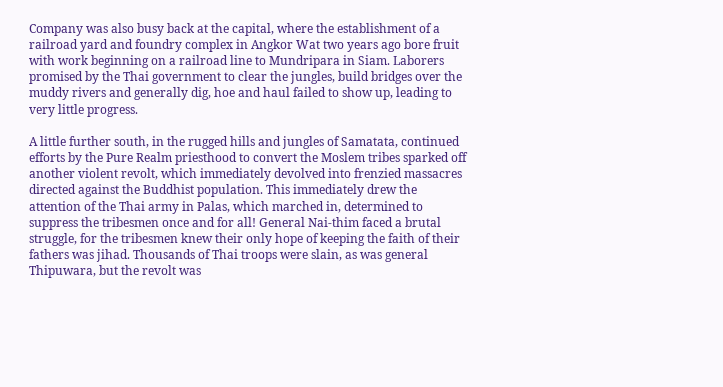Company was also busy back at the capital, where the establishment of a railroad yard and foundry complex in Angkor Wat two years ago bore fruit with work beginning on a railroad line to Mundripara in Siam. Laborers promised by the Thai government to clear the jungles, build bridges over the muddy rivers and generally dig, hoe and haul failed to show up, leading to very little progress.

A little further south, in the rugged hills and jungles of Samatata, continued efforts by the Pure Realm priesthood to convert the Moslem tribes sparked off another violent revolt, which immediately devolved into frenzied massacres directed against the Buddhist population. This immediately drew the attention of the Thai army in Palas, which marched in, determined to suppress the tribesmen once and for all! General Nai-thim faced a brutal struggle, for the tribesmen knew their only hope of keeping the faith of their fathers was jihad. Thousands of Thai troops were slain, as was general Thipuwara, but the revolt was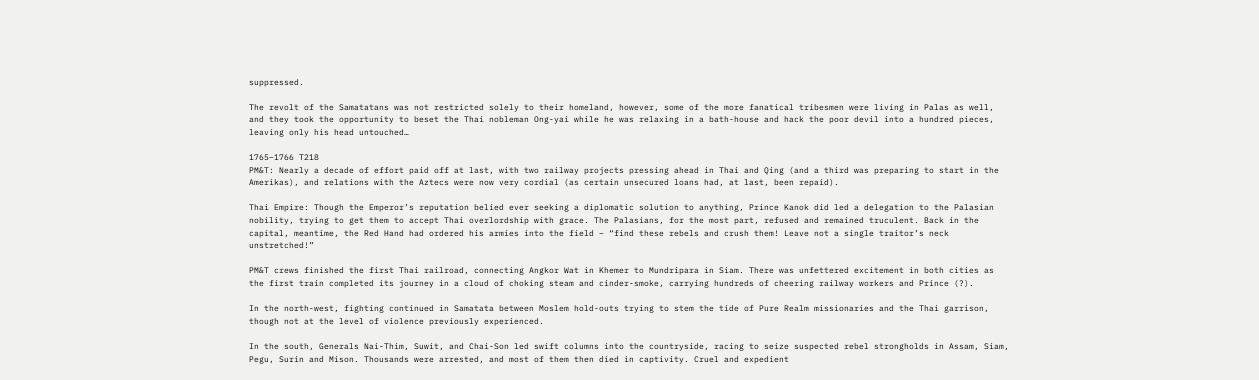suppressed.

The revolt of the Samatatans was not restricted solely to their homeland, however, some of the more fanatical tribesmen were living in Palas as well, and they took the opportunity to beset the Thai nobleman Ong-yai while he was relaxing in a bath-house and hack the poor devil into a hundred pieces, leaving only his head untouched…

1765–1766 T218
PM&T: Nearly a decade of effort paid off at last, with two railway projects pressing ahead in Thai and Qing (and a third was preparing to start in the Amerikas), and relations with the Aztecs were now very cordial (as certain unsecured loans had, at last, been repaid).

Thai Empire: Though the Emperor’s reputation belied ever seeking a diplomatic solution to anything, Prince Kanok did led a delegation to the Palasian nobility, trying to get them to accept Thai overlordship with grace. The Palasians, for the most part, refused and remained truculent. Back in the capital, meantime, the Red Hand had ordered his armies into the field – “find these rebels and crush them! Leave not a single traitor’s neck unstretched!”

PM&T crews finished the first Thai railroad, connecting Angkor Wat in Khemer to Mundripara in Siam. There was unfettered excitement in both cities as the first train completed its journey in a cloud of choking steam and cinder-smoke, carrying hundreds of cheering railway workers and Prince (?).

In the north-west, fighting continued in Samatata between Moslem hold-outs trying to stem the tide of Pure Realm missionaries and the Thai garrison, though not at the level of violence previously experienced.

In the south, Generals Nai-Thim, Suwit, and Chai-Son led swift columns into the countryside, racing to seize suspected rebel strongholds in Assam, Siam, Pegu, Surin and Mison. Thousands were arrested, and most of them then died in captivity. Cruel and expedient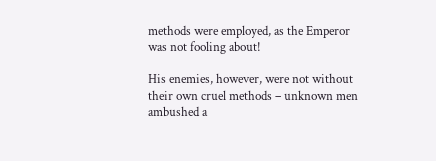methods were employed, as the Emperor was not fooling about!

His enemies, however, were not without their own cruel methods – unknown men ambushed a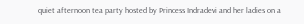quiet afternoon tea party hosted by Princess Indradevi and her ladies on a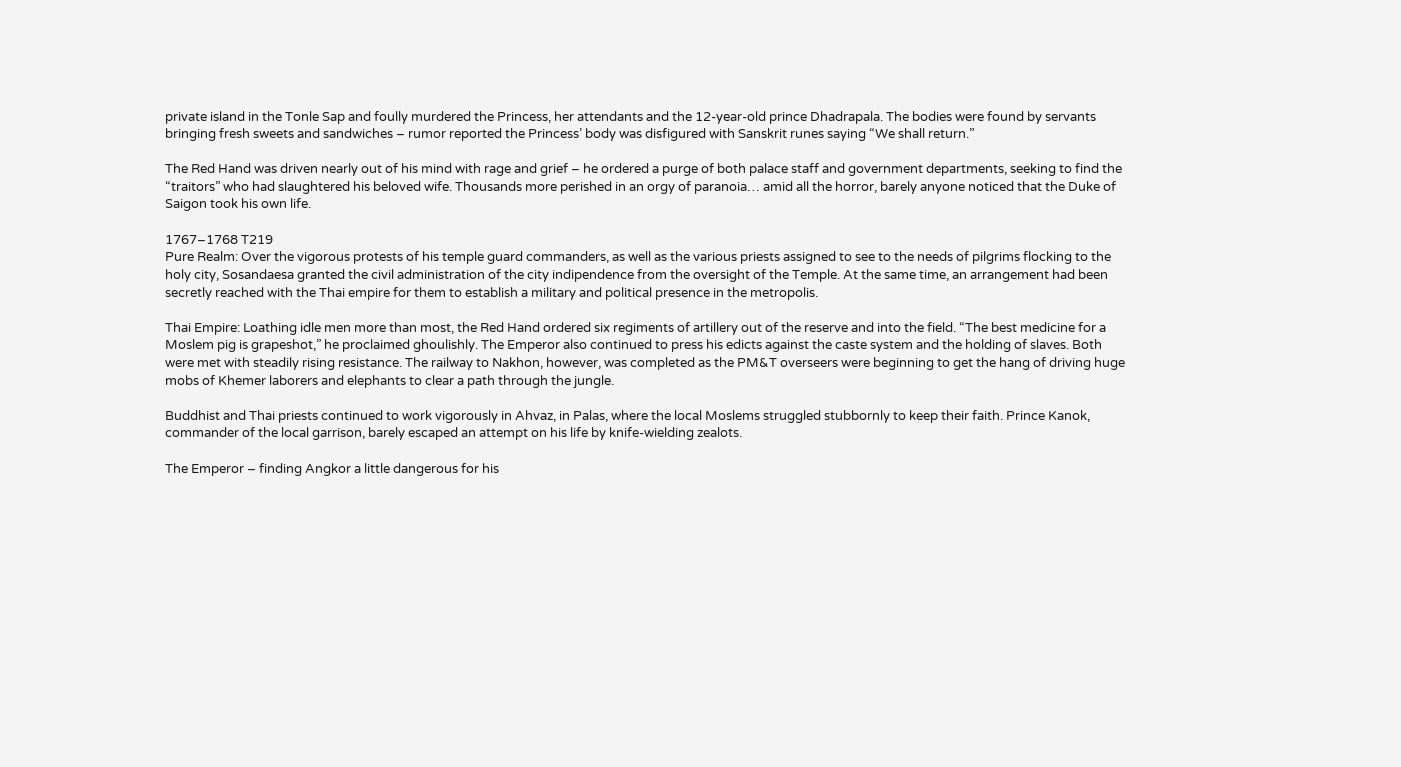private island in the Tonle Sap and foully murdered the Princess, her attendants and the 12-year-old prince Dhadrapala. The bodies were found by servants bringing fresh sweets and sandwiches – rumor reported the Princess’ body was disfigured with Sanskrit runes saying “We shall return.”

The Red Hand was driven nearly out of his mind with rage and grief – he ordered a purge of both palace staff and government departments, seeking to find the “traitors” who had slaughtered his beloved wife. Thousands more perished in an orgy of paranoia… amid all the horror, barely anyone noticed that the Duke of Saigon took his own life.

1767–1768 T219
Pure Realm: Over the vigorous protests of his temple guard commanders, as well as the various priests assigned to see to the needs of pilgrims flocking to the holy city, Sosandaesa granted the civil administration of the city indipendence from the oversight of the Temple. At the same time, an arrangement had been secretly reached with the Thai empire for them to establish a military and political presence in the metropolis.

Thai Empire: Loathing idle men more than most, the Red Hand ordered six regiments of artillery out of the reserve and into the field. “The best medicine for a Moslem pig is grapeshot,” he proclaimed ghoulishly. The Emperor also continued to press his edicts against the caste system and the holding of slaves. Both were met with steadily rising resistance. The railway to Nakhon, however, was completed as the PM&T overseers were beginning to get the hang of driving huge mobs of Khemer laborers and elephants to clear a path through the jungle.

Buddhist and Thai priests continued to work vigorously in Ahvaz, in Palas, where the local Moslems struggled stubbornly to keep their faith. Prince Kanok, commander of the local garrison, barely escaped an attempt on his life by knife-wielding zealots.

The Emperor – finding Angkor a little dangerous for his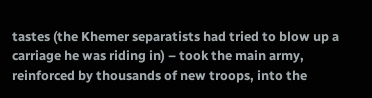tastes (the Khemer separatists had tried to blow up a carriage he was riding in) – took the main army, reinforced by thousands of new troops, into the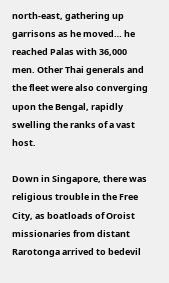north-east, gathering up garrisons as he moved… he reached Palas with 36,000 men. Other Thai generals and the fleet were also converging upon the Bengal, rapidly swelling the ranks of a vast host.

Down in Singapore, there was religious trouble in the Free City, as boatloads of Oroist missionaries from distant Rarotonga arrived to bedevil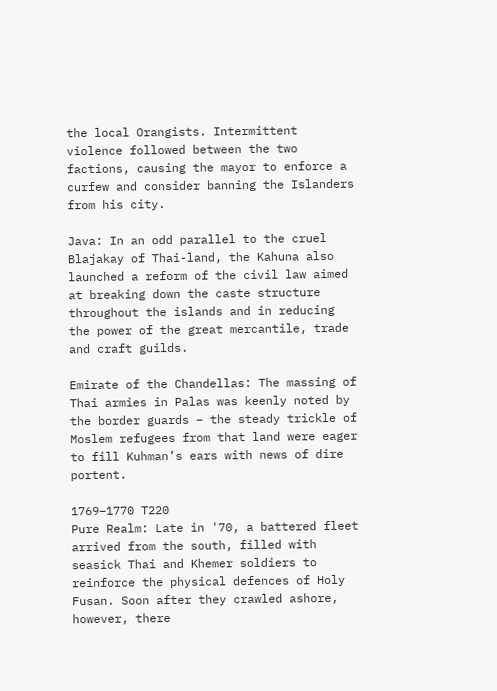the local Orangists. Intermittent violence followed between the two factions, causing the mayor to enforce a curfew and consider banning the Islanders from his city.

Java: In an odd parallel to the cruel Blajakay of Thai-land, the Kahuna also launched a reform of the civil law aimed at breaking down the caste structure throughout the islands and in reducing the power of the great mercantile, trade and craft guilds.

Emirate of the Chandellas: The massing of Thai armies in Palas was keenly noted by the border guards – the steady trickle of Moslem refugees from that land were eager to fill Kuhman’s ears with news of dire portent.

1769–1770 T220
Pure Realm: Late in '70, a battered fleet arrived from the south, filled with seasick Thai and Khemer soldiers to reinforce the physical defences of Holy Fusan. Soon after they crawled ashore, however, there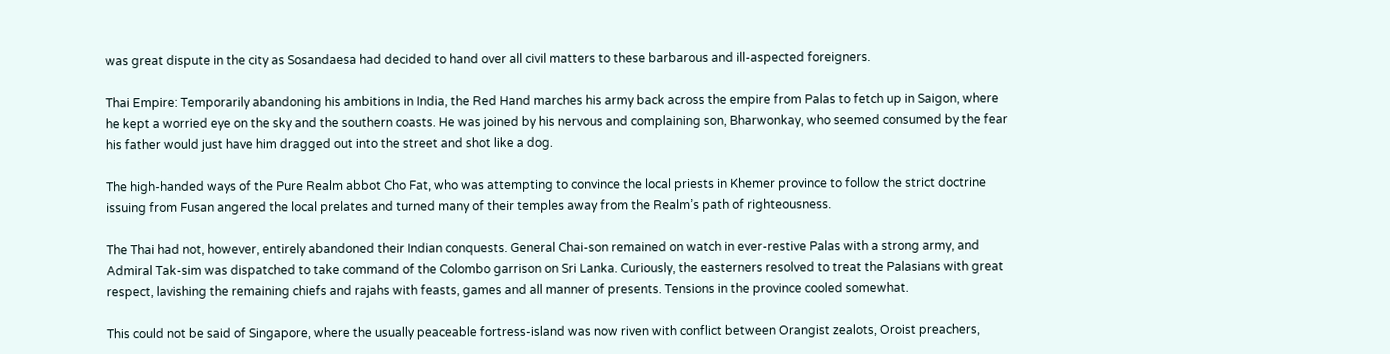was great dispute in the city as Sosandaesa had decided to hand over all civil matters to these barbarous and ill-aspected foreigners.

Thai Empire: Temporarily abandoning his ambitions in India, the Red Hand marches his army back across the empire from Palas to fetch up in Saigon, where he kept a worried eye on the sky and the southern coasts. He was joined by his nervous and complaining son, Bharwonkay, who seemed consumed by the fear his father would just have him dragged out into the street and shot like a dog.

The high-handed ways of the Pure Realm abbot Cho Fat, who was attempting to convince the local priests in Khemer province to follow the strict doctrine issuing from Fusan angered the local prelates and turned many of their temples away from the Realm’s path of righteousness.

The Thai had not, however, entirely abandoned their Indian conquests. General Chai-son remained on watch in ever-restive Palas with a strong army, and Admiral Tak-sim was dispatched to take command of the Colombo garrison on Sri Lanka. Curiously, the easterners resolved to treat the Palasians with great respect, lavishing the remaining chiefs and rajahs with feasts, games and all manner of presents. Tensions in the province cooled somewhat.

This could not be said of Singapore, where the usually peaceable fortress-island was now riven with conflict between Orangist zealots, Oroist preachers,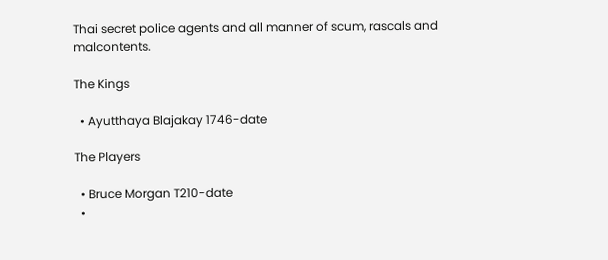Thai secret police agents and all manner of scum, rascals and malcontents.

The Kings

  • Ayutthaya Blajakay 1746-date

The Players

  • Bruce Morgan T210-date
  •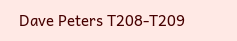Dave Peters T208-T209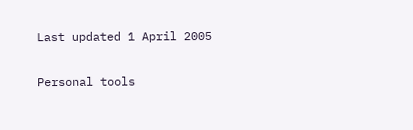Last updated 1 April 2005

Personal tools